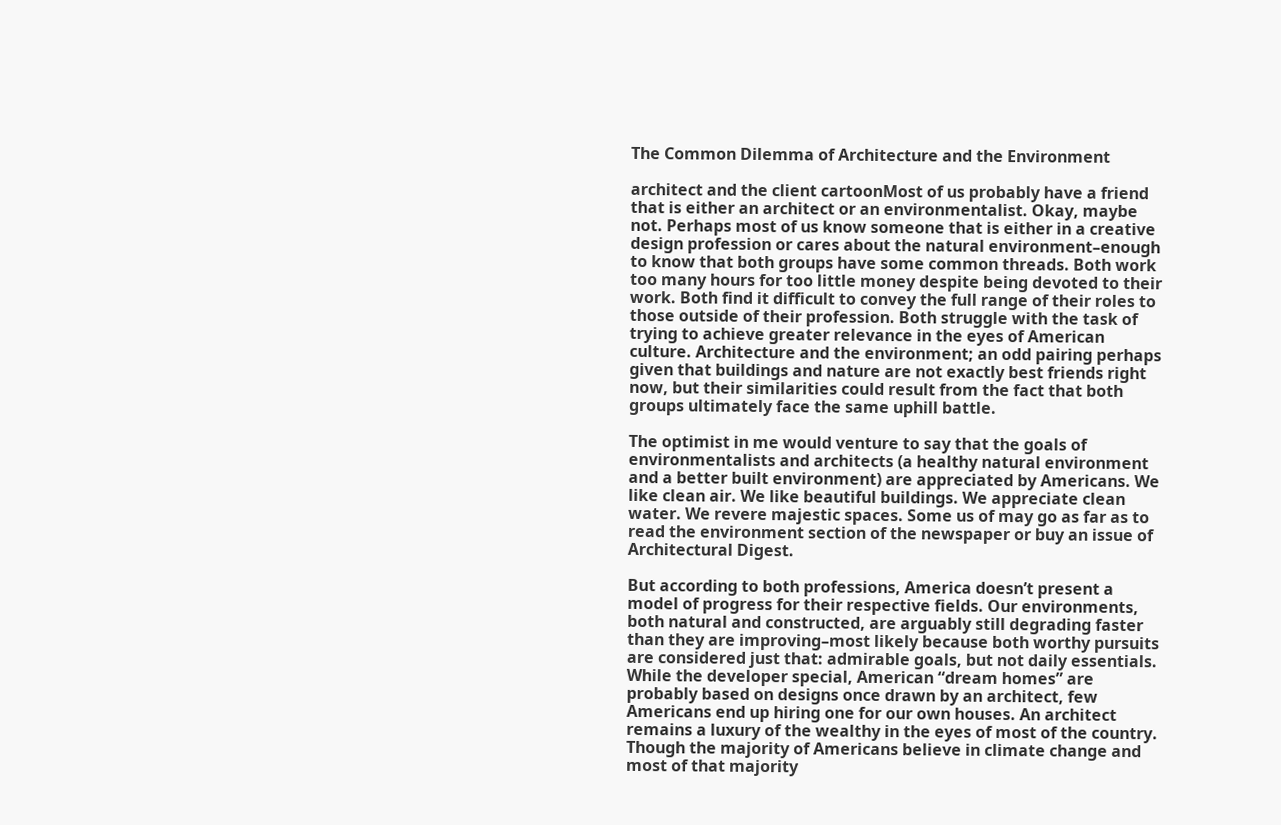The Common Dilemma of Architecture and the Environment

architect and the client cartoonMost of us probably have a friend that is either an architect or an environmentalist. Okay, maybe not. Perhaps most of us know someone that is either in a creative design profession or cares about the natural environment–enough to know that both groups have some common threads. Both work too many hours for too little money despite being devoted to their work. Both find it difficult to convey the full range of their roles to those outside of their profession. Both struggle with the task of trying to achieve greater relevance in the eyes of American culture. Architecture and the environment; an odd pairing perhaps given that buildings and nature are not exactly best friends right now, but their similarities could result from the fact that both groups ultimately face the same uphill battle.

The optimist in me would venture to say that the goals of environmentalists and architects (a healthy natural environment and a better built environment) are appreciated by Americans. We like clean air. We like beautiful buildings. We appreciate clean water. We revere majestic spaces. Some us of may go as far as to read the environment section of the newspaper or buy an issue of Architectural Digest.

But according to both professions, America doesn’t present a model of progress for their respective fields. Our environments, both natural and constructed, are arguably still degrading faster than they are improving–most likely because both worthy pursuits are considered just that: admirable goals, but not daily essentials. While the developer special, American “dream homes” are probably based on designs once drawn by an architect, few Americans end up hiring one for our own houses. An architect remains a luxury of the wealthy in the eyes of most of the country. Though the majority of Americans believe in climate change and most of that majority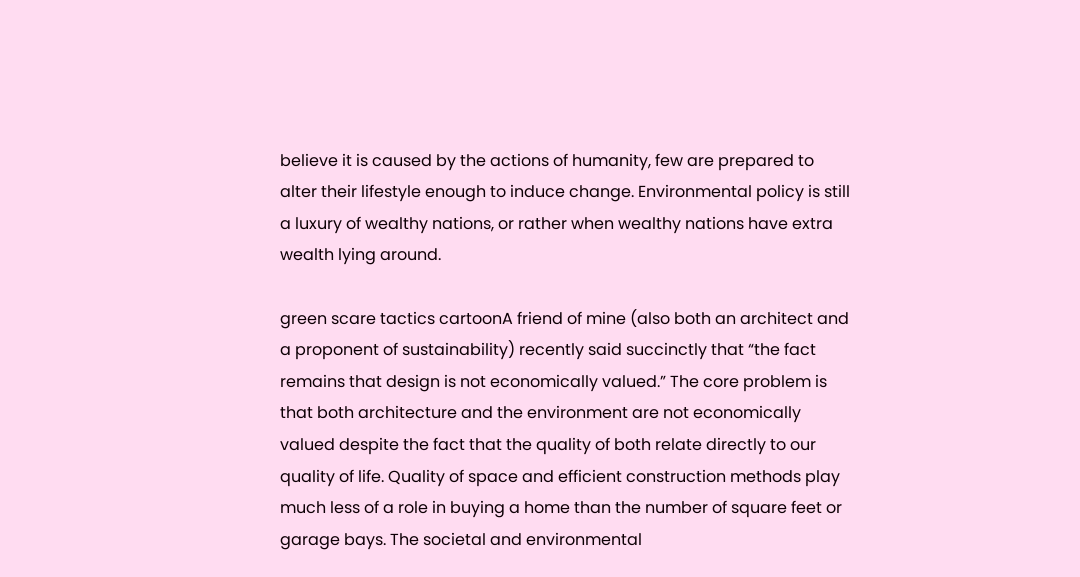believe it is caused by the actions of humanity, few are prepared to alter their lifestyle enough to induce change. Environmental policy is still a luxury of wealthy nations, or rather when wealthy nations have extra wealth lying around.

green scare tactics cartoonA friend of mine (also both an architect and a proponent of sustainability) recently said succinctly that “the fact remains that design is not economically valued.” The core problem is that both architecture and the environment are not economically valued despite the fact that the quality of both relate directly to our quality of life. Quality of space and efficient construction methods play much less of a role in buying a home than the number of square feet or garage bays. The societal and environmental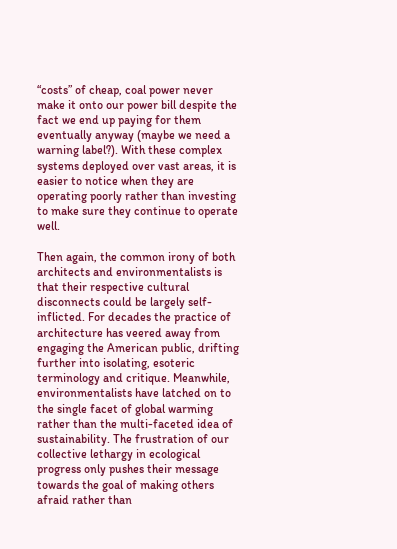“costs” of cheap, coal power never make it onto our power bill despite the fact we end up paying for them eventually anyway (maybe we need a warning label?). With these complex systems deployed over vast areas, it is easier to notice when they are operating poorly rather than investing to make sure they continue to operate well.

Then again, the common irony of both architects and environmentalists is that their respective cultural disconnects could be largely self-inflicted. For decades the practice of architecture has veered away from engaging the American public, drifting further into isolating, esoteric terminology and critique. Meanwhile, environmentalists have latched on to the single facet of global warming rather than the multi-faceted idea of sustainability. The frustration of our collective lethargy in ecological progress only pushes their message towards the goal of making others afraid rather than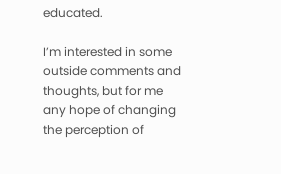educated.

I’m interested in some outside comments and thoughts, but for me any hope of changing the perception of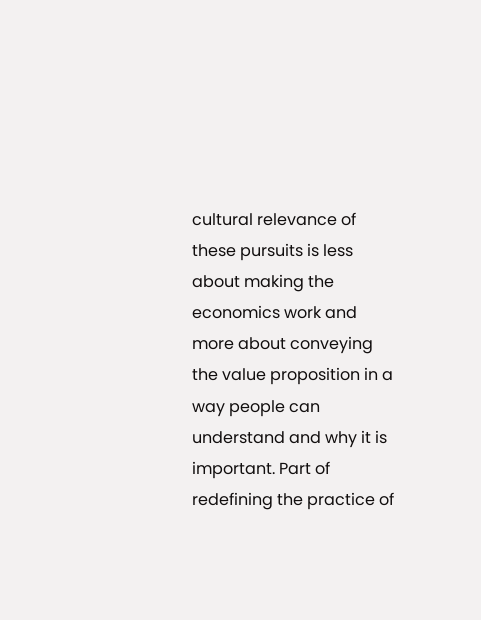cultural relevance of these pursuits is less about making the economics work and more about conveying the value proposition in a way people can understand and why it is important. Part of redefining the practice of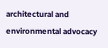architectural and environmental advocacy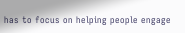has to focus on helping people engage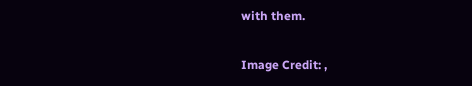with them.

Image Credit: ,